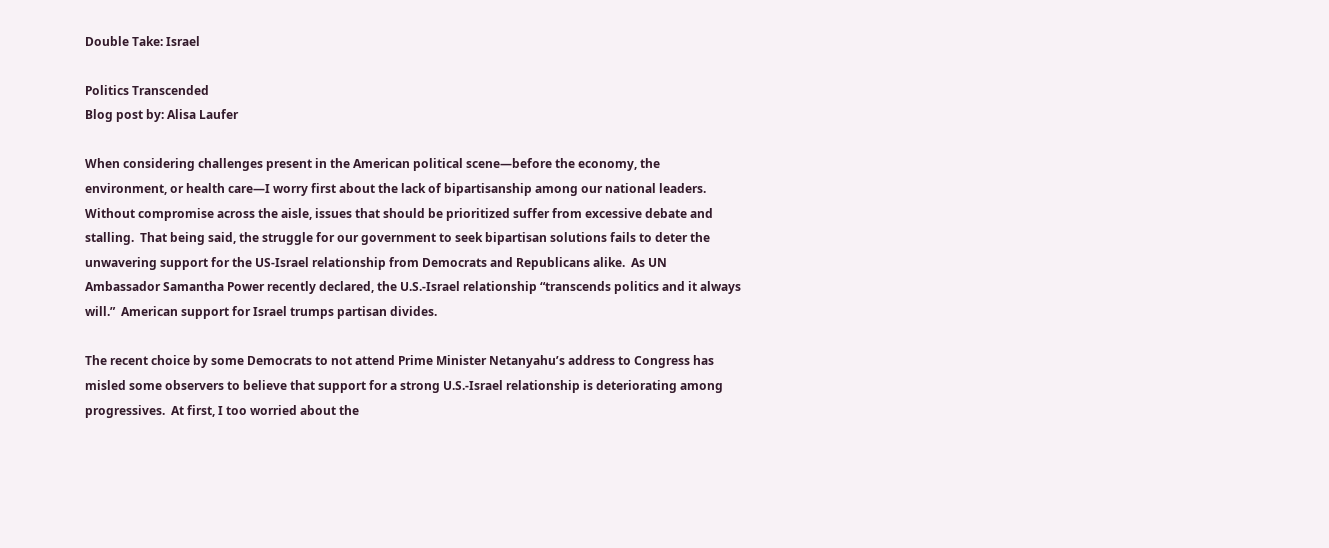Double Take: Israel

Politics Transcended
Blog post by: Alisa Laufer

When considering challenges present in the American political scene—before the economy, the environment, or health care—I worry first about the lack of bipartisanship among our national leaders.  Without compromise across the aisle, issues that should be prioritized suffer from excessive debate and stalling.  That being said, the struggle for our government to seek bipartisan solutions fails to deter the unwavering support for the US-Israel relationship from Democrats and Republicans alike.  As UN Ambassador Samantha Power recently declared, the U.S.-Israel relationship “transcends politics and it always will.”  American support for Israel trumps partisan divides.

The recent choice by some Democrats to not attend Prime Minister Netanyahu’s address to Congress has misled some observers to believe that support for a strong U.S.-Israel relationship is deteriorating among progressives.  At first, I too worried about the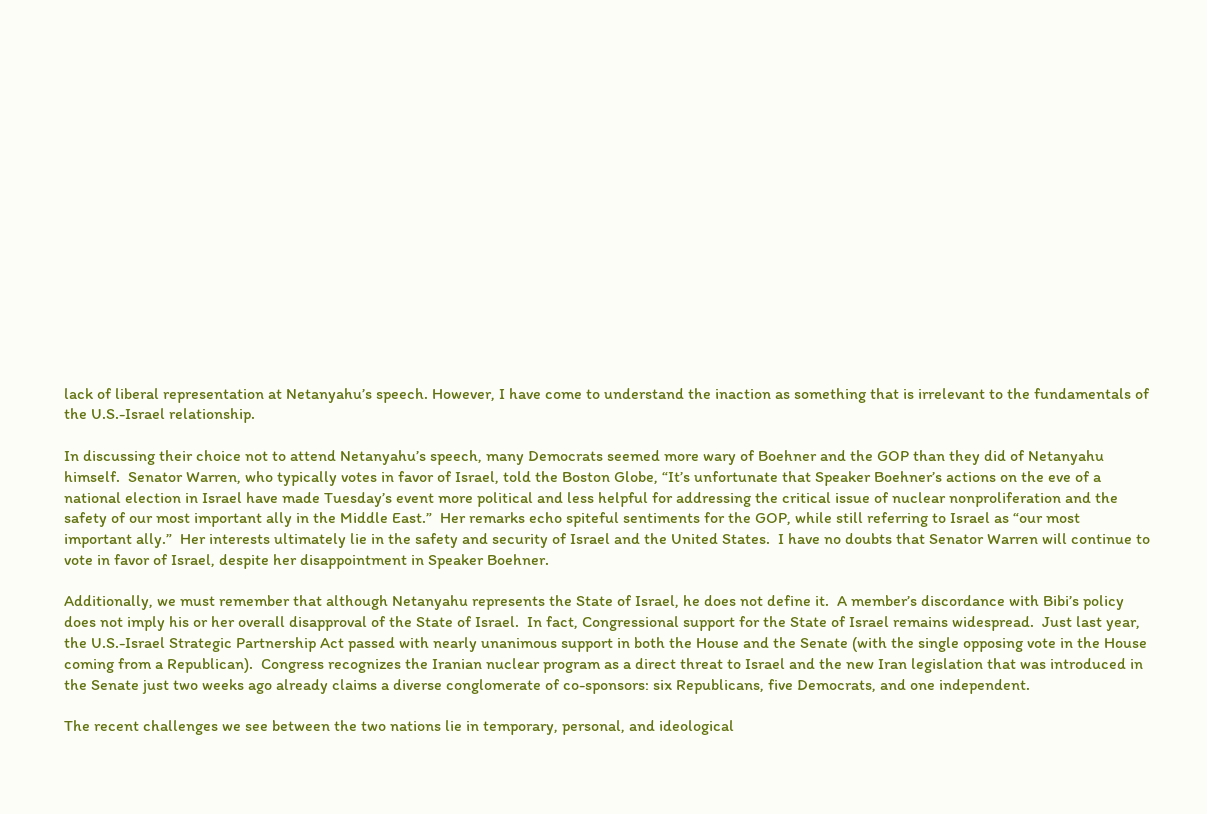lack of liberal representation at Netanyahu’s speech. However, I have come to understand the inaction as something that is irrelevant to the fundamentals of the U.S.-Israel relationship.

In discussing their choice not to attend Netanyahu’s speech, many Democrats seemed more wary of Boehner and the GOP than they did of Netanyahu himself.  Senator Warren, who typically votes in favor of Israel, told the Boston Globe, “It’s unfortunate that Speaker Boehner’s actions on the eve of a national election in Israel have made Tuesday’s event more political and less helpful for addressing the critical issue of nuclear nonproliferation and the safety of our most important ally in the Middle East.”  Her remarks echo spiteful sentiments for the GOP, while still referring to Israel as “our most important ally.”  Her interests ultimately lie in the safety and security of Israel and the United States.  I have no doubts that Senator Warren will continue to vote in favor of Israel, despite her disappointment in Speaker Boehner.

Additionally, we must remember that although Netanyahu represents the State of Israel, he does not define it.  A member’s discordance with Bibi’s policy does not imply his or her overall disapproval of the State of Israel.  In fact, Congressional support for the State of Israel remains widespread.  Just last year, the U.S.-Israel Strategic Partnership Act passed with nearly unanimous support in both the House and the Senate (with the single opposing vote in the House coming from a Republican).  Congress recognizes the Iranian nuclear program as a direct threat to Israel and the new Iran legislation that was introduced in the Senate just two weeks ago already claims a diverse conglomerate of co-sponsors: six Republicans, five Democrats, and one independent.

The recent challenges we see between the two nations lie in temporary, personal, and ideological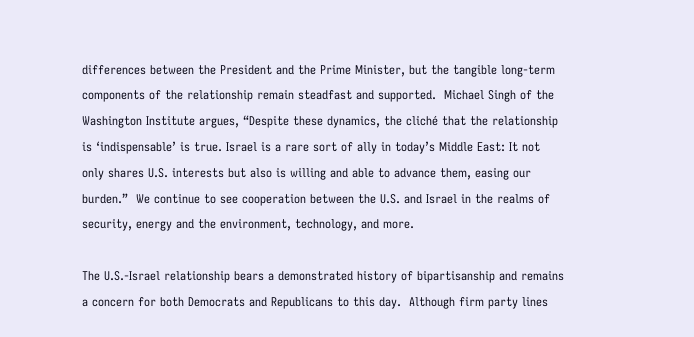differences between the President and the Prime Minister, but the tangible long-term components of the relationship remain steadfast and supported.  Michael Singh of the Washington Institute argues, “Despite these dynamics, the cliché that the relationship is ‘indispensable’ is true. Israel is a rare sort of ally in today’s Middle East: It not only shares U.S. interests but also is willing and able to advance them, easing our burden.”  We continue to see cooperation between the U.S. and Israel in the realms of security, energy and the environment, technology, and more.

The U.S.-Israel relationship bears a demonstrated history of bipartisanship and remains a concern for both Democrats and Republicans to this day.  Although firm party lines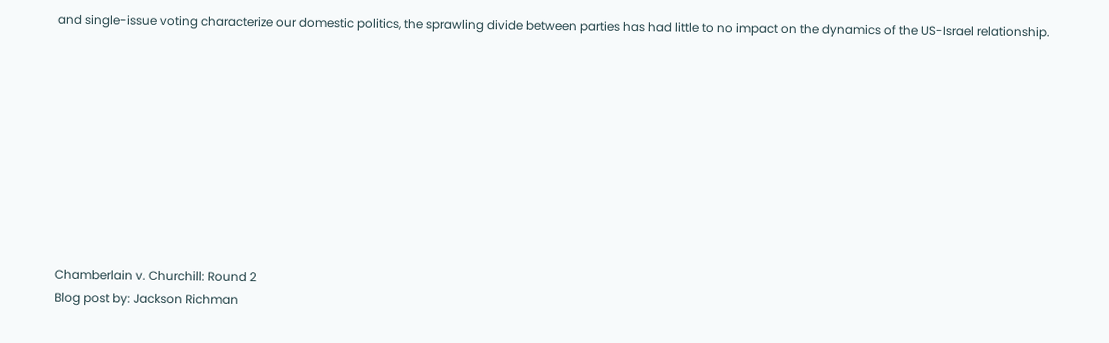and single-issue voting characterize our domestic politics, the sprawling divide between parties has had little to no impact on the dynamics of the US-Israel relationship.










Chamberlain v. Churchill: Round 2
Blog post by: Jackson Richman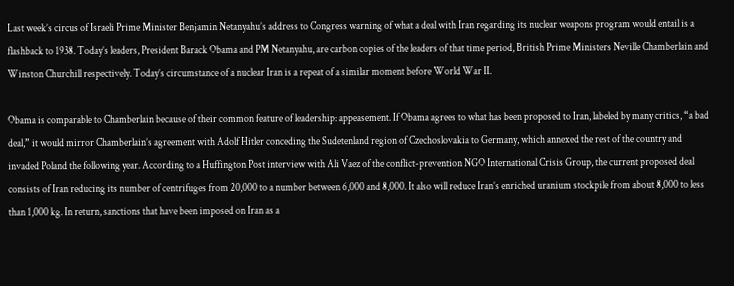Last week’s circus of Israeli Prime Minister Benjamin Netanyahu’s address to Congress warning of what a deal with Iran regarding its nuclear weapons program would entail is a flashback to 1938. Today’s leaders, President Barack Obama and PM Netanyahu, are carbon copies of the leaders of that time period, British Prime Ministers Neville Chamberlain and Winston Churchill respectively. Today’s circumstance of a nuclear Iran is a repeat of a similar moment before World War II.

Obama is comparable to Chamberlain because of their common feature of leadership: appeasement. If Obama agrees to what has been proposed to Iran, labeled by many critics, “a bad deal,” it would mirror Chamberlain’s agreement with Adolf Hitler conceding the Sudetenland region of Czechoslovakia to Germany, which annexed the rest of the country and invaded Poland the following year. According to a Huffington Post interview with Ali Vaez of the conflict-prevention NGO International Crisis Group, the current proposed deal consists of Iran reducing its number of centrifuges from 20,000 to a number between 6,000 and 8,000. It also will reduce Iran’s enriched uranium stockpile from about 8,000 to less than 1,000 kg. In return, sanctions that have been imposed on Iran as a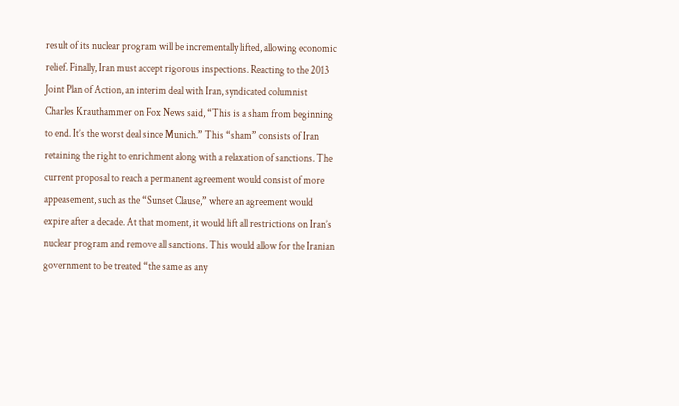result of its nuclear program will be incrementally lifted, allowing economic relief. Finally, Iran must accept rigorous inspections. Reacting to the 2013 Joint Plan of Action, an interim deal with Iran, syndicated columnist Charles Krauthammer on Fox News said, “This is a sham from beginning to end. It’s the worst deal since Munich.” This “sham” consists of Iran retaining the right to enrichment along with a relaxation of sanctions. The current proposal to reach a permanent agreement would consist of more appeasement, such as the “Sunset Clause,” where an agreement would expire after a decade. At that moment, it would lift all restrictions on Iran’s nuclear program and remove all sanctions. This would allow for the Iranian government to be treated “the same as any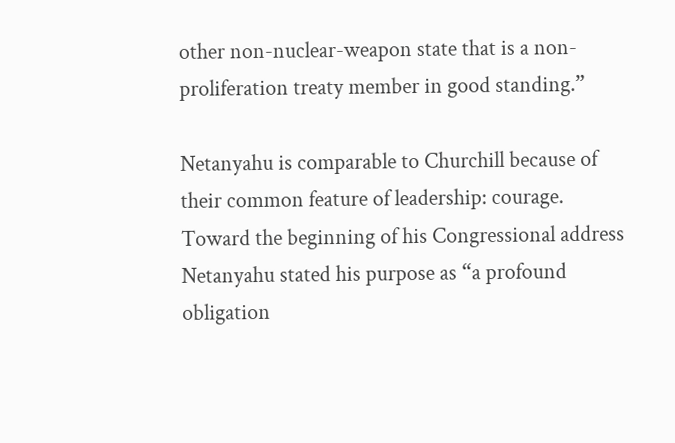other non-nuclear-weapon state that is a non-proliferation treaty member in good standing.”

Netanyahu is comparable to Churchill because of their common feature of leadership: courage. Toward the beginning of his Congressional address Netanyahu stated his purpose as “a profound obligation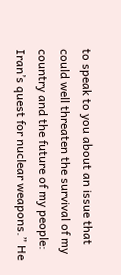to speak to you about an issue that could well threaten the survival of my country and the future of my people: Iran’s quest for nuclear weapons.” He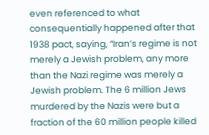even referenced to what consequentially happened after that 1938 pact, saying, “Iran’s regime is not merely a Jewish problem, any more than the Nazi regime was merely a Jewish problem. The 6 million Jews murdered by the Nazis were but a fraction of the 60 million people killed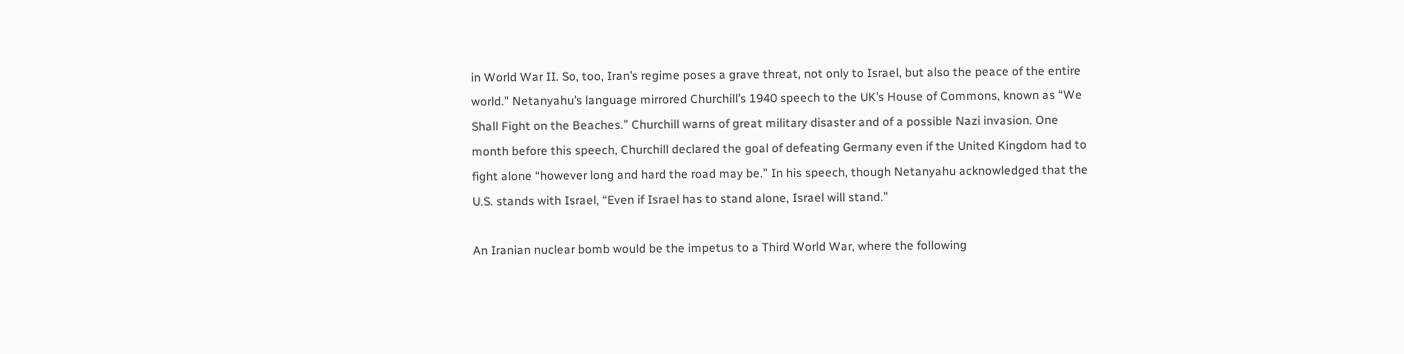in World War II. So, too, Iran’s regime poses a grave threat, not only to Israel, but also the peace of the entire world.” Netanyahu’s language mirrored Churchill’s 1940 speech to the UK’s House of Commons, known as “We Shall Fight on the Beaches.” Churchill warns of great military disaster and of a possible Nazi invasion. One month before this speech, Churchill declared the goal of defeating Germany even if the United Kingdom had to fight alone “however long and hard the road may be.” In his speech, though Netanyahu acknowledged that the U.S. stands with Israel, “Even if Israel has to stand alone, Israel will stand.”

An Iranian nuclear bomb would be the impetus to a Third World War, where the following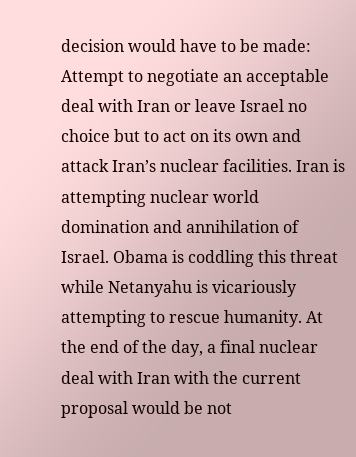decision would have to be made: Attempt to negotiate an acceptable deal with Iran or leave Israel no choice but to act on its own and attack Iran’s nuclear facilities. Iran is attempting nuclear world domination and annihilation of Israel. Obama is coddling this threat while Netanyahu is vicariously attempting to rescue humanity. At the end of the day, a final nuclear deal with Iran with the current proposal would be not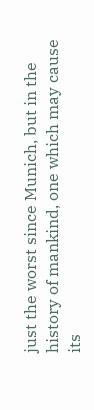just the worst since Munich, but in the history of mankind, one which may cause its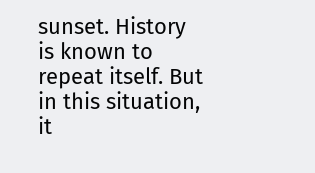sunset. History is known to repeat itself. But in this situation, it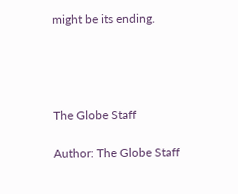might be its ending.




The Globe Staff

Author: The Globe Staff